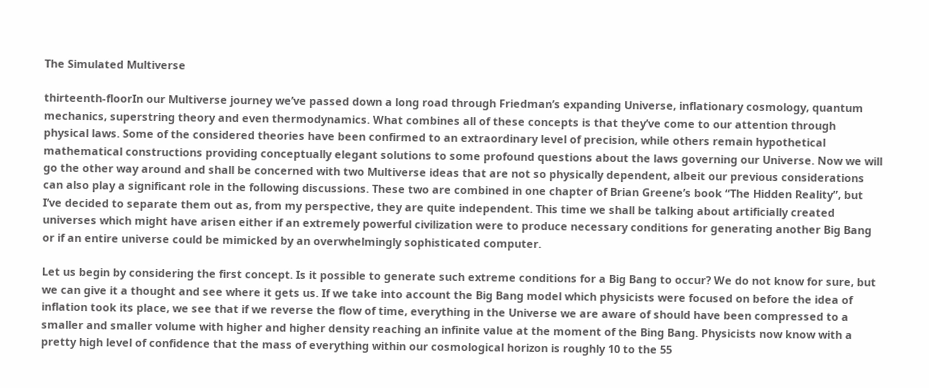The Simulated Multiverse

thirteenth-floorIn our Multiverse journey we’ve passed down a long road through Friedman’s expanding Universe, inflationary cosmology, quantum mechanics, superstring theory and even thermodynamics. What combines all of these concepts is that they’ve come to our attention through physical laws. Some of the considered theories have been confirmed to an extraordinary level of precision, while others remain hypothetical mathematical constructions providing conceptually elegant solutions to some profound questions about the laws governing our Universe. Now we will go the other way around and shall be concerned with two Multiverse ideas that are not so physically dependent, albeit our previous considerations can also play a significant role in the following discussions. These two are combined in one chapter of Brian Greene’s book “The Hidden Reality”, but I’ve decided to separate them out as, from my perspective, they are quite independent. This time we shall be talking about artificially created universes which might have arisen either if an extremely powerful civilization were to produce necessary conditions for generating another Big Bang or if an entire universe could be mimicked by an overwhelmingly sophisticated computer.

Let us begin by considering the first concept. Is it possible to generate such extreme conditions for a Big Bang to occur? We do not know for sure, but we can give it a thought and see where it gets us. If we take into account the Big Bang model which physicists were focused on before the idea of inflation took its place, we see that if we reverse the flow of time, everything in the Universe we are aware of should have been compressed to a smaller and smaller volume with higher and higher density reaching an infinite value at the moment of the Bing Bang. Physicists now know with a pretty high level of confidence that the mass of everything within our cosmological horizon is roughly 10 to the 55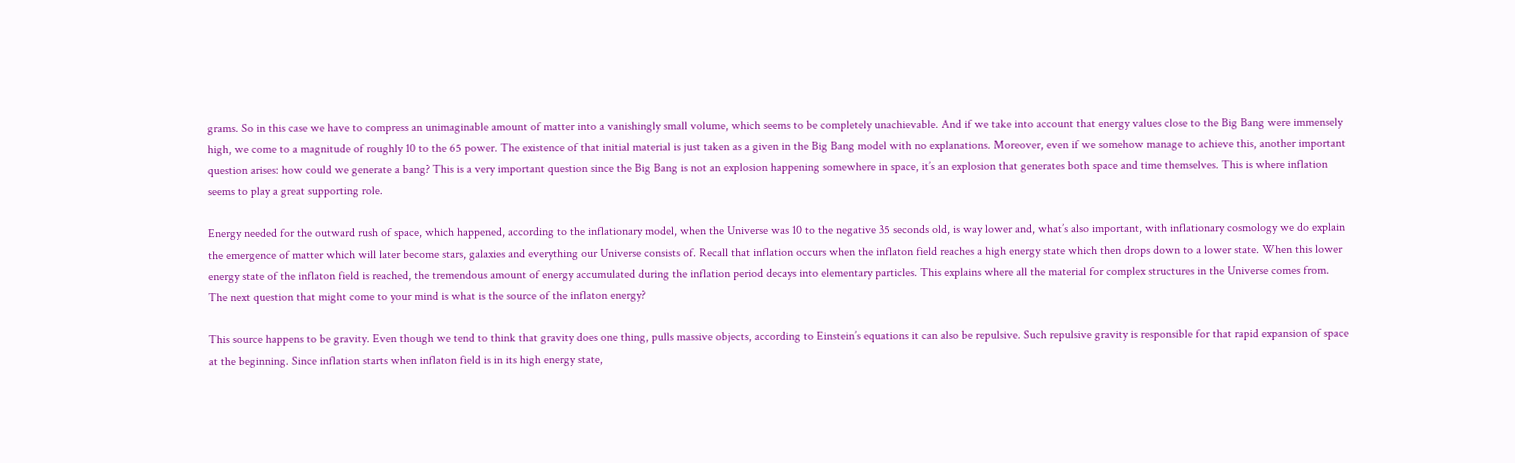grams. So in this case we have to compress an unimaginable amount of matter into a vanishingly small volume, which seems to be completely unachievable. And if we take into account that energy values close to the Big Bang were immensely high, we come to a magnitude of roughly 10 to the 65 power. The existence of that initial material is just taken as a given in the Big Bang model with no explanations. Moreover, even if we somehow manage to achieve this, another important question arises: how could we generate a bang? This is a very important question since the Big Bang is not an explosion happening somewhere in space, it’s an explosion that generates both space and time themselves. This is where inflation seems to play a great supporting role.

Energy needed for the outward rush of space, which happened, according to the inflationary model, when the Universe was 10 to the negative 35 seconds old, is way lower and, what’s also important, with inflationary cosmology we do explain the emergence of matter which will later become stars, galaxies and everything our Universe consists of. Recall that inflation occurs when the inflaton field reaches a high energy state which then drops down to a lower state. When this lower energy state of the inflaton field is reached, the tremendous amount of energy accumulated during the inflation period decays into elementary particles. This explains where all the material for complex structures in the Universe comes from. The next question that might come to your mind is what is the source of the inflaton energy?

This source happens to be gravity. Even though we tend to think that gravity does one thing, pulls massive objects, according to Einstein’s equations it can also be repulsive. Such repulsive gravity is responsible for that rapid expansion of space at the beginning. Since inflation starts when inflaton field is in its high energy state,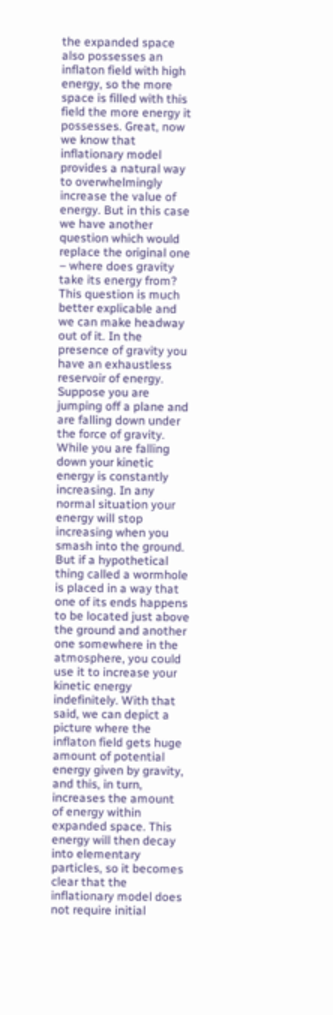the expanded space also possesses an inflaton field with high energy, so the more space is filled with this field the more energy it possesses. Great, now we know that inflationary model provides a natural way to overwhelmingly increase the value of energy. But in this case we have another question which would replace the original one – where does gravity take its energy from? This question is much better explicable and we can make headway out of it. In the presence of gravity you have an exhaustless reservoir of energy. Suppose you are jumping off a plane and are falling down under the force of gravity. While you are falling down your kinetic energy is constantly increasing. In any normal situation your energy will stop increasing when you smash into the ground. But if a hypothetical thing called a wormhole is placed in a way that one of its ends happens to be located just above the ground and another one somewhere in the atmosphere, you could use it to increase your kinetic energy indefinitely. With that said, we can depict a picture where the inflaton field gets huge amount of potential energy given by gravity, and this, in turn, increases the amount of energy within expanded space. This energy will then decay into elementary particles, so it becomes clear that the inflationary model does not require initial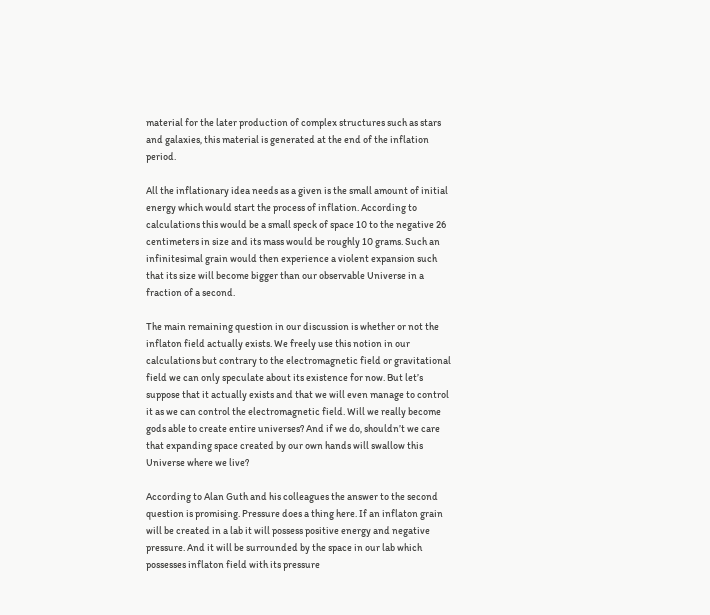material for the later production of complex structures such as stars and galaxies, this material is generated at the end of the inflation period.

All the inflationary idea needs as a given is the small amount of initial energy which would start the process of inflation. According to calculations this would be a small speck of space 10 to the negative 26 centimeters in size and its mass would be roughly 10 grams. Such an infinitesimal grain would then experience a violent expansion such that its size will become bigger than our observable Universe in a fraction of a second.

The main remaining question in our discussion is whether or not the inflaton field actually exists. We freely use this notion in our calculations but contrary to the electromagnetic field or gravitational field we can only speculate about its existence for now. But let’s suppose that it actually exists and that we will even manage to control it as we can control the electromagnetic field. Will we really become gods able to create entire universes? And if we do, shouldn’t we care that expanding space created by our own hands will swallow this Universe where we live?

According to Alan Guth and his colleagues the answer to the second question is promising. Pressure does a thing here. If an inflaton grain will be created in a lab it will possess positive energy and negative pressure. And it will be surrounded by the space in our lab which possesses inflaton field with its pressure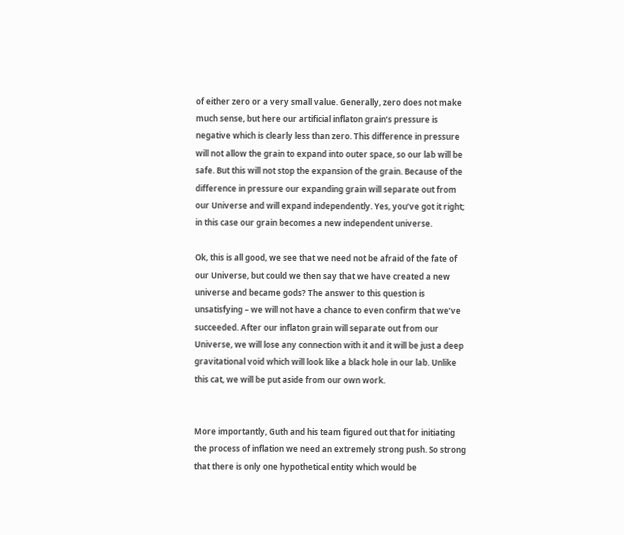of either zero or a very small value. Generally, zero does not make much sense, but here our artificial inflaton grain’s pressure is negative which is clearly less than zero. This difference in pressure will not allow the grain to expand into outer space, so our lab will be safe. But this will not stop the expansion of the grain. Because of the difference in pressure our expanding grain will separate out from our Universe and will expand independently. Yes, you’ve got it right; in this case our grain becomes a new independent universe.

Ok, this is all good, we see that we need not be afraid of the fate of our Universe, but could we then say that we have created a new universe and became gods? The answer to this question is unsatisfying – we will not have a chance to even confirm that we’ve succeeded. After our inflaton grain will separate out from our Universe, we will lose any connection with it and it will be just a deep gravitational void which will look like a black hole in our lab. Unlike this cat, we will be put aside from our own work.


More importantly, Guth and his team figured out that for initiating the process of inflation we need an extremely strong push. So strong that there is only one hypothetical entity which would be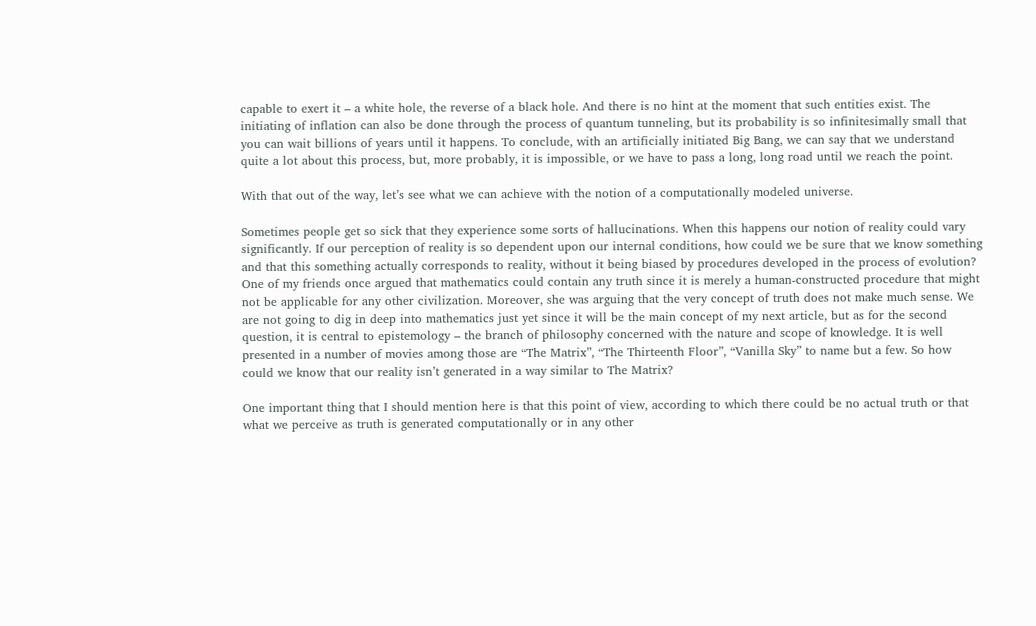capable to exert it – a white hole, the reverse of a black hole. And there is no hint at the moment that such entities exist. The initiating of inflation can also be done through the process of quantum tunneling, but its probability is so infinitesimally small that you can wait billions of years until it happens. To conclude, with an artificially initiated Big Bang, we can say that we understand quite a lot about this process, but, more probably, it is impossible, or we have to pass a long, long road until we reach the point.

With that out of the way, let’s see what we can achieve with the notion of a computationally modeled universe.

Sometimes people get so sick that they experience some sorts of hallucinations. When this happens our notion of reality could vary significantly. If our perception of reality is so dependent upon our internal conditions, how could we be sure that we know something and that this something actually corresponds to reality, without it being biased by procedures developed in the process of evolution? One of my friends once argued that mathematics could contain any truth since it is merely a human-constructed procedure that might not be applicable for any other civilization. Moreover, she was arguing that the very concept of truth does not make much sense. We are not going to dig in deep into mathematics just yet since it will be the main concept of my next article, but as for the second question, it is central to epistemology – the branch of philosophy concerned with the nature and scope of knowledge. It is well presented in a number of movies among those are “The Matrix”, “The Thirteenth Floor”, “Vanilla Sky” to name but a few. So how could we know that our reality isn’t generated in a way similar to The Matrix?

One important thing that I should mention here is that this point of view, according to which there could be no actual truth or that what we perceive as truth is generated computationally or in any other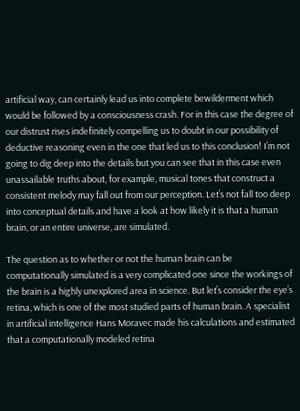artificial way, can certainly lead us into complete bewilderment which would be followed by a consciousness crash. For in this case the degree of our distrust rises indefinitely compelling us to doubt in our possibility of deductive reasoning even in the one that led us to this conclusion! I’m not going to dig deep into the details but you can see that in this case even unassailable truths about, for example, musical tones that construct a consistent melody may fall out from our perception. Let’s not fall too deep into conceptual details and have a look at how likely it is that a human brain, or an entire universe, are simulated.

The question as to whether or not the human brain can be computationally simulated is a very complicated one since the workings of the brain is a highly unexplored area in science. But let’s consider the eye’s retina, which is one of the most studied parts of human brain. A specialist in artificial intelligence Hans Moravec made his calculations and estimated that a computationally modeled retina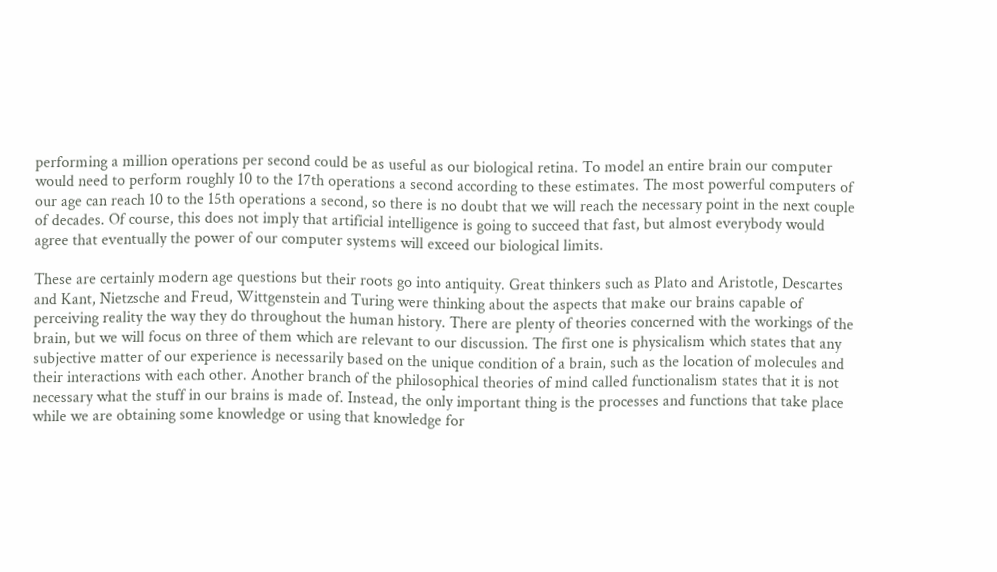performing a million operations per second could be as useful as our biological retina. To model an entire brain our computer would need to perform roughly 10 to the 17th operations a second according to these estimates. The most powerful computers of our age can reach 10 to the 15th operations a second, so there is no doubt that we will reach the necessary point in the next couple of decades. Of course, this does not imply that artificial intelligence is going to succeed that fast, but almost everybody would agree that eventually the power of our computer systems will exceed our biological limits.

These are certainly modern age questions but their roots go into antiquity. Great thinkers such as Plato and Aristotle, Descartes and Kant, Nietzsche and Freud, Wittgenstein and Turing were thinking about the aspects that make our brains capable of perceiving reality the way they do throughout the human history. There are plenty of theories concerned with the workings of the brain, but we will focus on three of them which are relevant to our discussion. The first one is physicalism which states that any subjective matter of our experience is necessarily based on the unique condition of a brain, such as the location of molecules and their interactions with each other. Another branch of the philosophical theories of mind called functionalism states that it is not necessary what the stuff in our brains is made of. Instead, the only important thing is the processes and functions that take place while we are obtaining some knowledge or using that knowledge for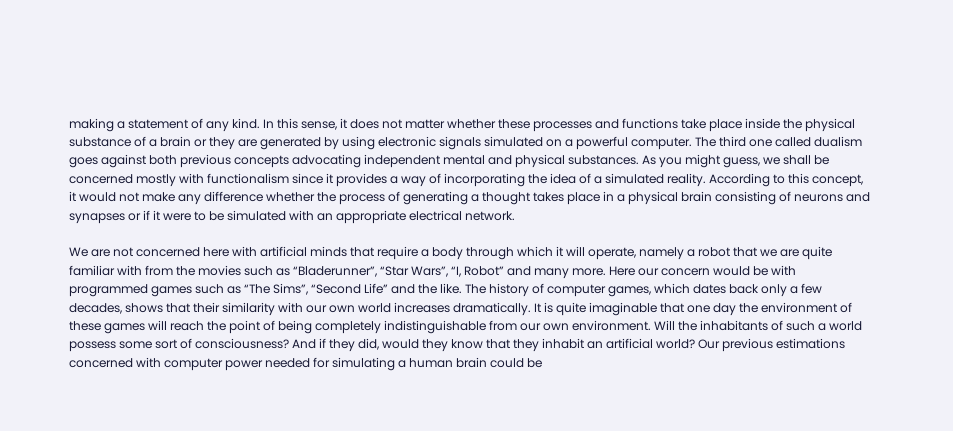making a statement of any kind. In this sense, it does not matter whether these processes and functions take place inside the physical substance of a brain or they are generated by using electronic signals simulated on a powerful computer. The third one called dualism goes against both previous concepts advocating independent mental and physical substances. As you might guess, we shall be concerned mostly with functionalism since it provides a way of incorporating the idea of a simulated reality. According to this concept, it would not make any difference whether the process of generating a thought takes place in a physical brain consisting of neurons and synapses or if it were to be simulated with an appropriate electrical network.

We are not concerned here with artificial minds that require a body through which it will operate, namely a robot that we are quite familiar with from the movies such as “Bladerunner”, “Star Wars”, “I, Robot” and many more. Here our concern would be with programmed games such as “The Sims”, “Second Life” and the like. The history of computer games, which dates back only a few decades, shows that their similarity with our own world increases dramatically. It is quite imaginable that one day the environment of these games will reach the point of being completely indistinguishable from our own environment. Will the inhabitants of such a world possess some sort of consciousness? And if they did, would they know that they inhabit an artificial world? Our previous estimations concerned with computer power needed for simulating a human brain could be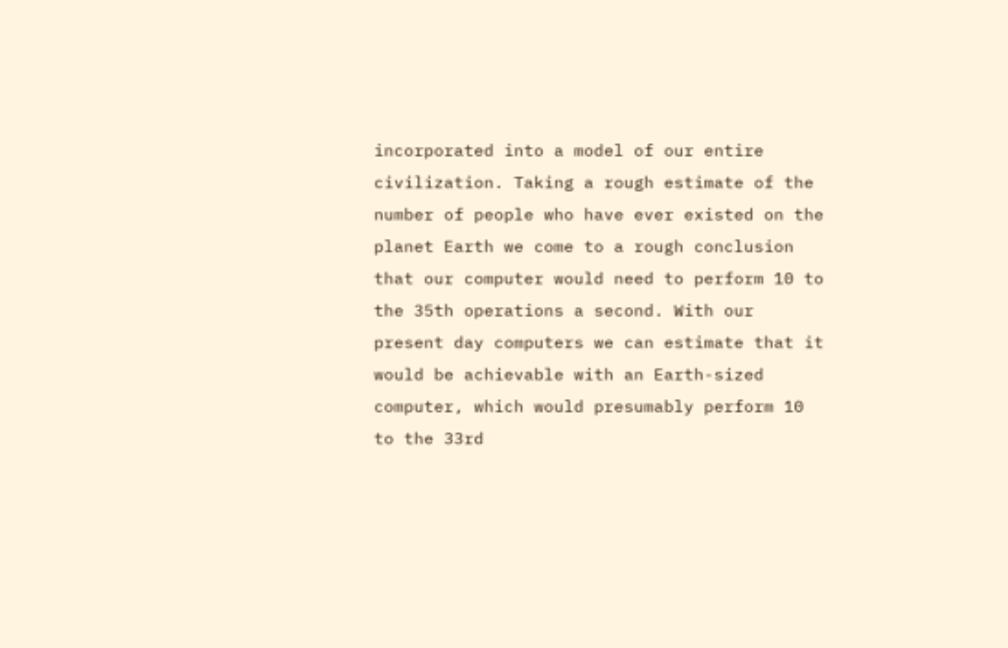incorporated into a model of our entire civilization. Taking a rough estimate of the number of people who have ever existed on the planet Earth we come to a rough conclusion that our computer would need to perform 10 to the 35th operations a second. With our present day computers we can estimate that it would be achievable with an Earth-sized computer, which would presumably perform 10 to the 33rd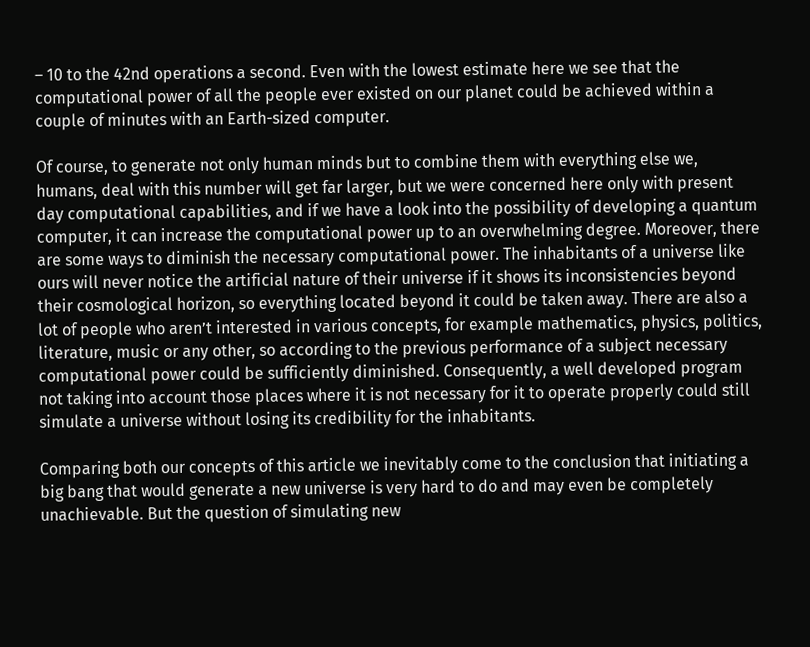– 10 to the 42nd operations a second. Even with the lowest estimate here we see that the computational power of all the people ever existed on our planet could be achieved within a couple of minutes with an Earth-sized computer.

Of course, to generate not only human minds but to combine them with everything else we, humans, deal with this number will get far larger, but we were concerned here only with present day computational capabilities, and if we have a look into the possibility of developing a quantum computer, it can increase the computational power up to an overwhelming degree. Moreover, there are some ways to diminish the necessary computational power. The inhabitants of a universe like ours will never notice the artificial nature of their universe if it shows its inconsistencies beyond their cosmological horizon, so everything located beyond it could be taken away. There are also a lot of people who aren’t interested in various concepts, for example mathematics, physics, politics, literature, music or any other, so according to the previous performance of a subject necessary computational power could be sufficiently diminished. Consequently, a well developed program not taking into account those places where it is not necessary for it to operate properly could still simulate a universe without losing its credibility for the inhabitants.

Comparing both our concepts of this article we inevitably come to the conclusion that initiating a big bang that would generate a new universe is very hard to do and may even be completely unachievable. But the question of simulating new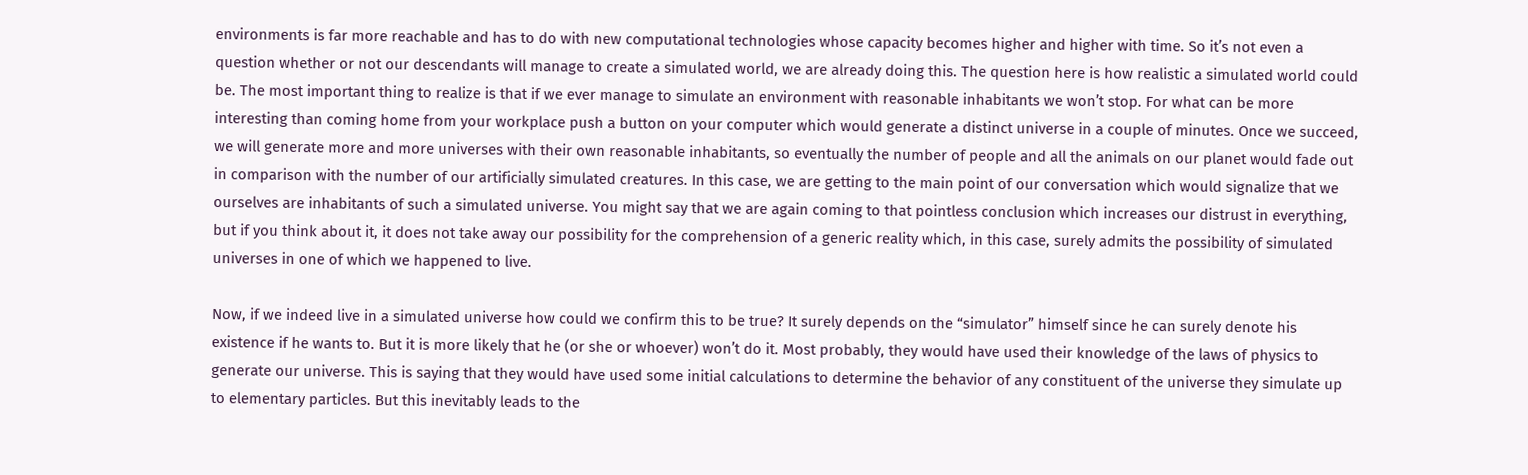environments is far more reachable and has to do with new computational technologies whose capacity becomes higher and higher with time. So it’s not even a question whether or not our descendants will manage to create a simulated world, we are already doing this. The question here is how realistic a simulated world could be. The most important thing to realize is that if we ever manage to simulate an environment with reasonable inhabitants we won’t stop. For what can be more interesting than coming home from your workplace push a button on your computer which would generate a distinct universe in a couple of minutes. Once we succeed, we will generate more and more universes with their own reasonable inhabitants, so eventually the number of people and all the animals on our planet would fade out in comparison with the number of our artificially simulated creatures. In this case, we are getting to the main point of our conversation which would signalize that we ourselves are inhabitants of such a simulated universe. You might say that we are again coming to that pointless conclusion which increases our distrust in everything, but if you think about it, it does not take away our possibility for the comprehension of a generic reality which, in this case, surely admits the possibility of simulated universes in one of which we happened to live.

Now, if we indeed live in a simulated universe how could we confirm this to be true? It surely depends on the “simulator” himself since he can surely denote his existence if he wants to. But it is more likely that he (or she or whoever) won’t do it. Most probably, they would have used their knowledge of the laws of physics to generate our universe. This is saying that they would have used some initial calculations to determine the behavior of any constituent of the universe they simulate up to elementary particles. But this inevitably leads to the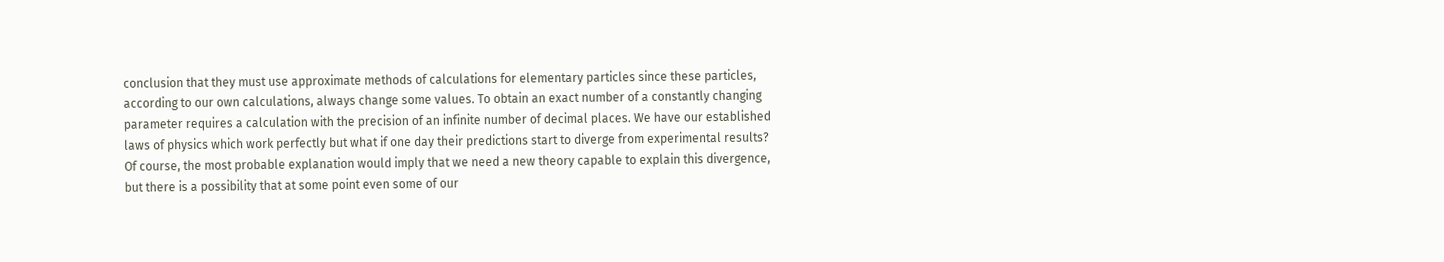conclusion that they must use approximate methods of calculations for elementary particles since these particles, according to our own calculations, always change some values. To obtain an exact number of a constantly changing parameter requires a calculation with the precision of an infinite number of decimal places. We have our established laws of physics which work perfectly but what if one day their predictions start to diverge from experimental results? Of course, the most probable explanation would imply that we need a new theory capable to explain this divergence, but there is a possibility that at some point even some of our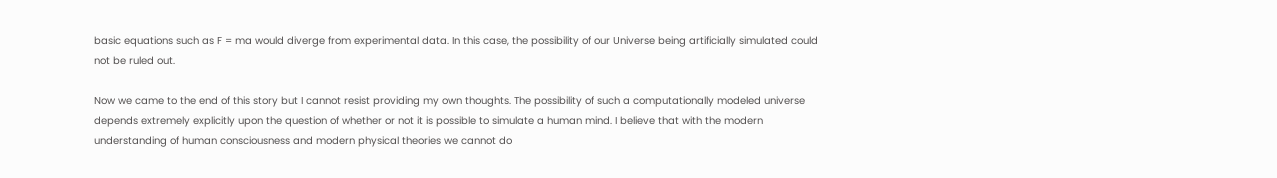basic equations such as F = ma would diverge from experimental data. In this case, the possibility of our Universe being artificially simulated could not be ruled out.

Now we came to the end of this story but I cannot resist providing my own thoughts. The possibility of such a computationally modeled universe depends extremely explicitly upon the question of whether or not it is possible to simulate a human mind. I believe that with the modern understanding of human consciousness and modern physical theories we cannot do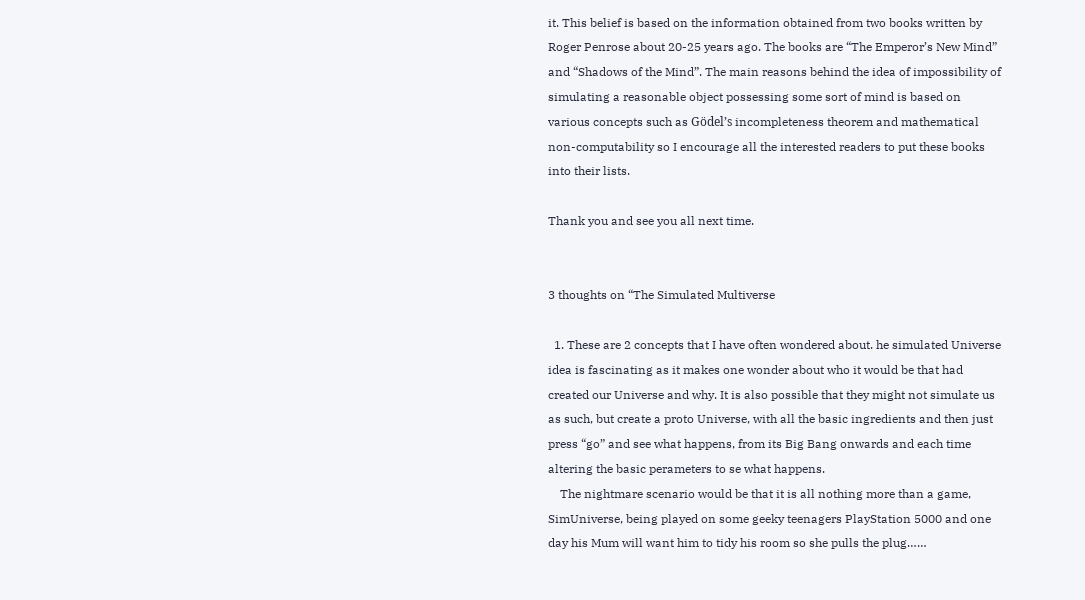it. This belief is based on the information obtained from two books written by Roger Penrose about 20-25 years ago. The books are “The Emperor’s New Mind” and “Shadows of the Mind”. The main reasons behind the idea of impossibility of simulating a reasonable object possessing some sort of mind is based on various concepts such as Gödel’s incompleteness theorem and mathematical non-computability so I encourage all the interested readers to put these books into their lists.

Thank you and see you all next time.


3 thoughts on “The Simulated Multiverse

  1. These are 2 concepts that I have often wondered about. he simulated Universe idea is fascinating as it makes one wonder about who it would be that had created our Universe and why. It is also possible that they might not simulate us as such, but create a proto Universe, with all the basic ingredients and then just press “go” and see what happens, from its Big Bang onwards and each time altering the basic perameters to se what happens.
    The nightmare scenario would be that it is all nothing more than a game, SimUniverse, being played on some geeky teenagers PlayStation 5000 and one day his Mum will want him to tidy his room so she pulls the plug……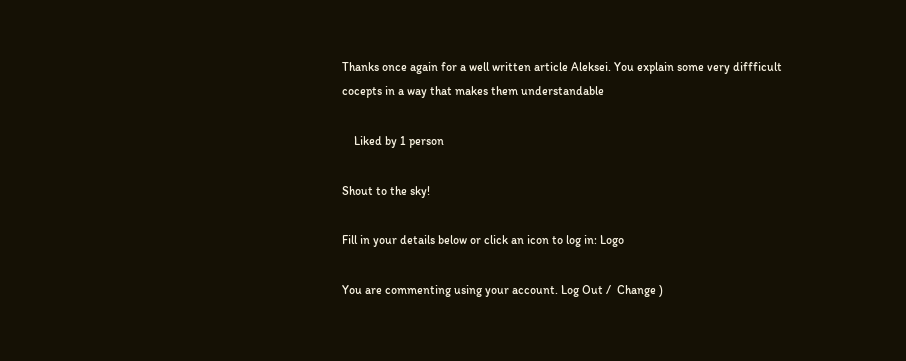Thanks once again for a well written article Aleksei. You explain some very diffficult cocepts in a way that makes them understandable

    Liked by 1 person

Shout to the sky!

Fill in your details below or click an icon to log in: Logo

You are commenting using your account. Log Out /  Change )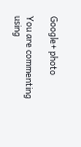Google+ photo

You are commenting using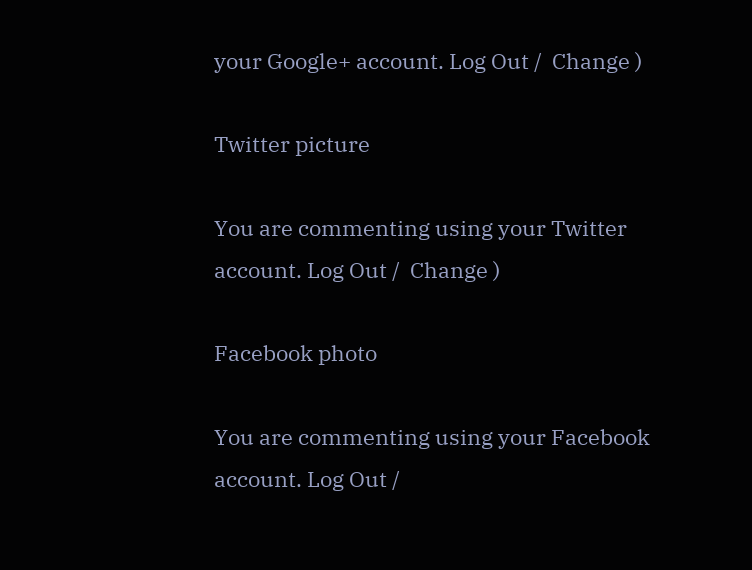your Google+ account. Log Out /  Change )

Twitter picture

You are commenting using your Twitter account. Log Out /  Change )

Facebook photo

You are commenting using your Facebook account. Log Out /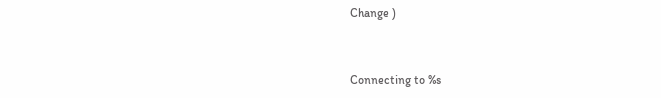Change )


Connecting to %s